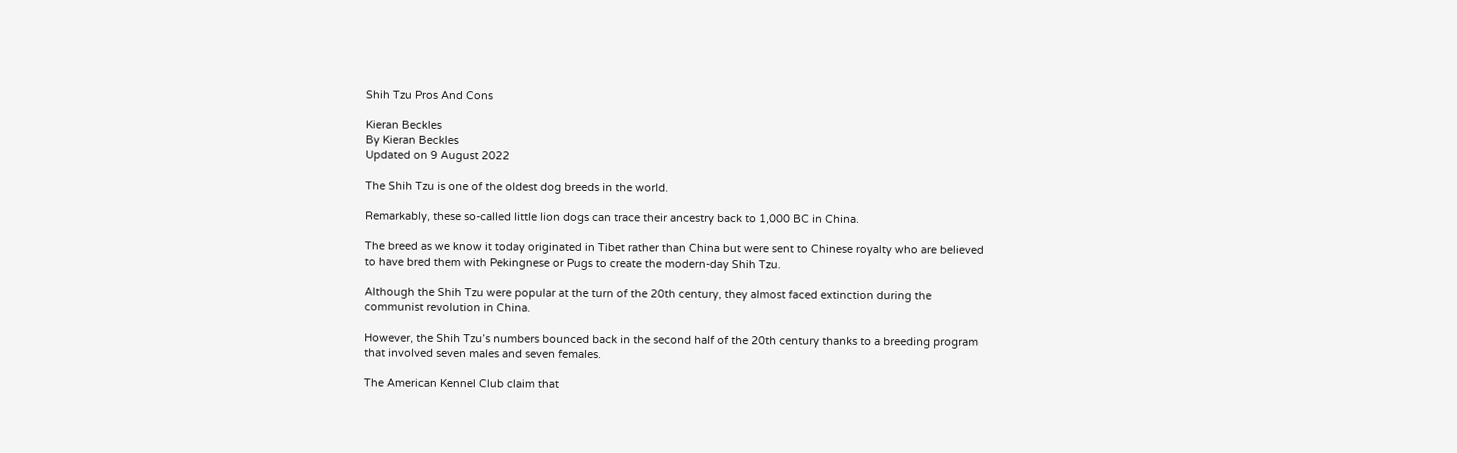Shih Tzu Pros And Cons

Kieran Beckles
By Kieran Beckles
Updated on 9 August 2022

The Shih Tzu is one of the oldest dog breeds in the world.

Remarkably, these so-called little lion dogs can trace their ancestry back to 1,000 BC in China.

The breed as we know it today originated in Tibet rather than China but were sent to Chinese royalty who are believed to have bred them with Pekingnese or Pugs to create the modern-day Shih Tzu.

Although the Shih Tzu were popular at the turn of the 20th century, they almost faced extinction during the communist revolution in China.

However, the Shih Tzu’s numbers bounced back in the second half of the 20th century thanks to a breeding program that involved seven males and seven females.

The American Kennel Club claim that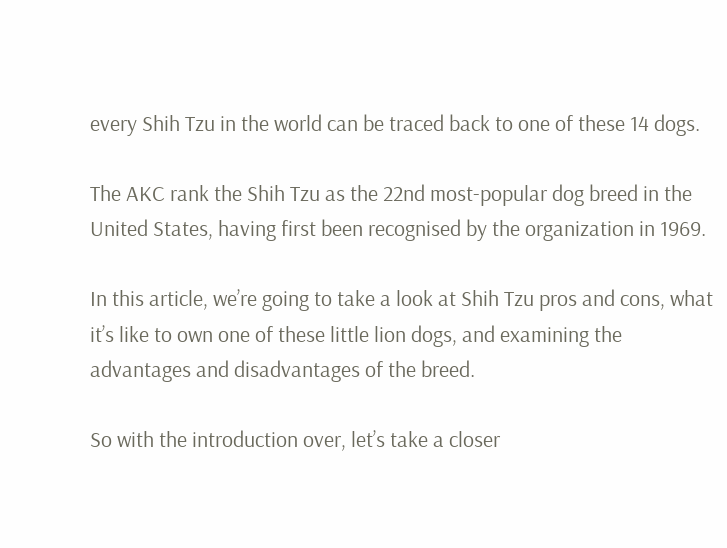every Shih Tzu in the world can be traced back to one of these 14 dogs.

The AKC rank the Shih Tzu as the 22nd most-popular dog breed in the United States, having first been recognised by the organization in 1969.

In this article, we’re going to take a look at Shih Tzu pros and cons, what it’s like to own one of these little lion dogs, and examining the advantages and disadvantages of the breed.

So with the introduction over, let’s take a closer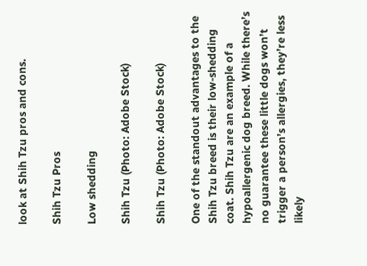look at Shih Tzu pros and cons.

Shih Tzu Pros

Low shedding

Shih Tzu (Photo: Adobe Stock)

Shih Tzu (Photo: Adobe Stock)

One of the standout advantages to the Shih Tzu breed is their low-shedding coat. Shih Tzu are an example of a hypoallergenic dog breed. While there’s no guarantee these little dogs won’t trigger a person’s allergies, they’re less likely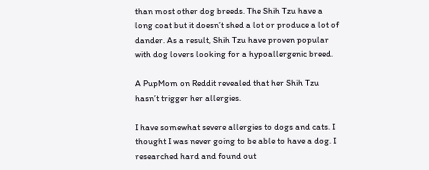than most other dog breeds. The Shih Tzu have a long coat but it doesn’t shed a lot or produce a lot of dander. As a result, Shih Tzu have proven popular with dog lovers looking for a hypoallergenic breed.

A PupMom on Reddit revealed that her Shih Tzu hasn’t trigger her allergies.

I have somewhat severe allergies to dogs and cats. I thought I was never going to be able to have a dog. I researched hard and found out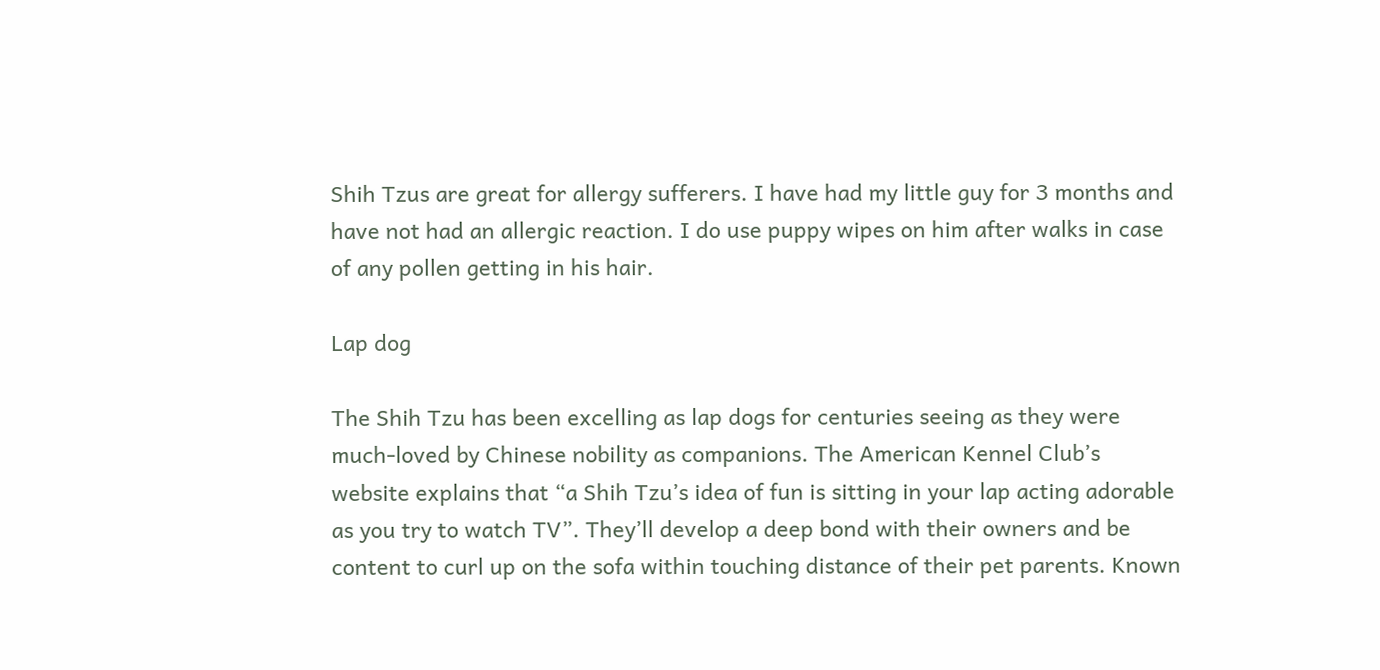Shih Tzus are great for allergy sufferers. I have had my little guy for 3 months and have not had an allergic reaction. I do use puppy wipes on him after walks in case of any pollen getting in his hair.

Lap dog

The Shih Tzu has been excelling as lap dogs for centuries seeing as they were much-loved by Chinese nobility as companions. The American Kennel Club’s website explains that “a Shih Tzu’s idea of fun is sitting in your lap acting adorable as you try to watch TV”. They’ll develop a deep bond with their owners and be content to curl up on the sofa within touching distance of their pet parents. Known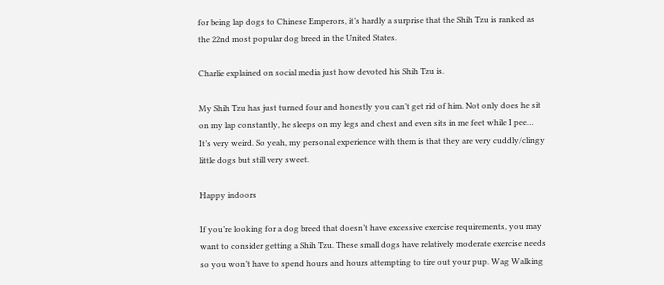for being lap dogs to Chinese Emperors, it’s hardly a surprise that the Shih Tzu is ranked as the 22nd most popular dog breed in the United States.

Charlie explained on social media just how devoted his Shih Tzu is.

My Shih Tzu has just turned four and honestly you can’t get rid of him. Not only does he sit on my lap constantly, he sleeps on my legs and chest and even sits in me feet while I pee… It’s very weird. So yeah, my personal experience with them is that they are very cuddly/clingy little dogs but still very sweet.

Happy indoors

If you’re looking for a dog breed that doesn’t have excessive exercise requirements, you may want to consider getting a Shih Tzu. These small dogs have relatively moderate exercise needs so you won’t have to spend hours and hours attempting to tire out your pup. Wag Walking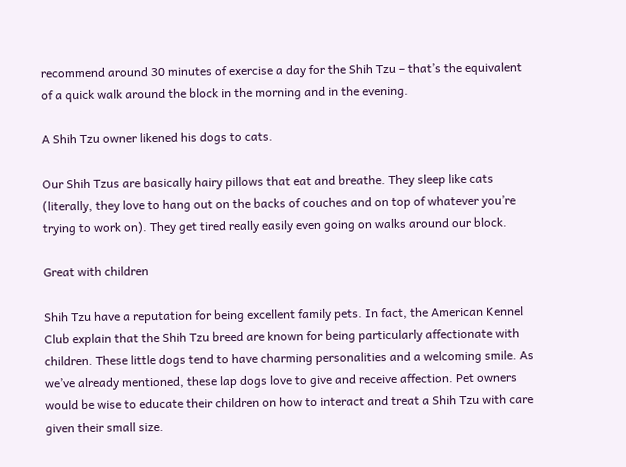recommend around 30 minutes of exercise a day for the Shih Tzu – that’s the equivalent of a quick walk around the block in the morning and in the evening.

A Shih Tzu owner likened his dogs to cats.

Our Shih Tzus are basically hairy pillows that eat and breathe. They sleep like cats (literally, they love to hang out on the backs of couches and on top of whatever you’re trying to work on). They get tired really easily even going on walks around our block.

Great with children

Shih Tzu have a reputation for being excellent family pets. In fact, the American Kennel Club explain that the Shih Tzu breed are known for being particularly affectionate with children. These little dogs tend to have charming personalities and a welcoming smile. As we’ve already mentioned, these lap dogs love to give and receive affection. Pet owners would be wise to educate their children on how to interact and treat a Shih Tzu with care given their small size.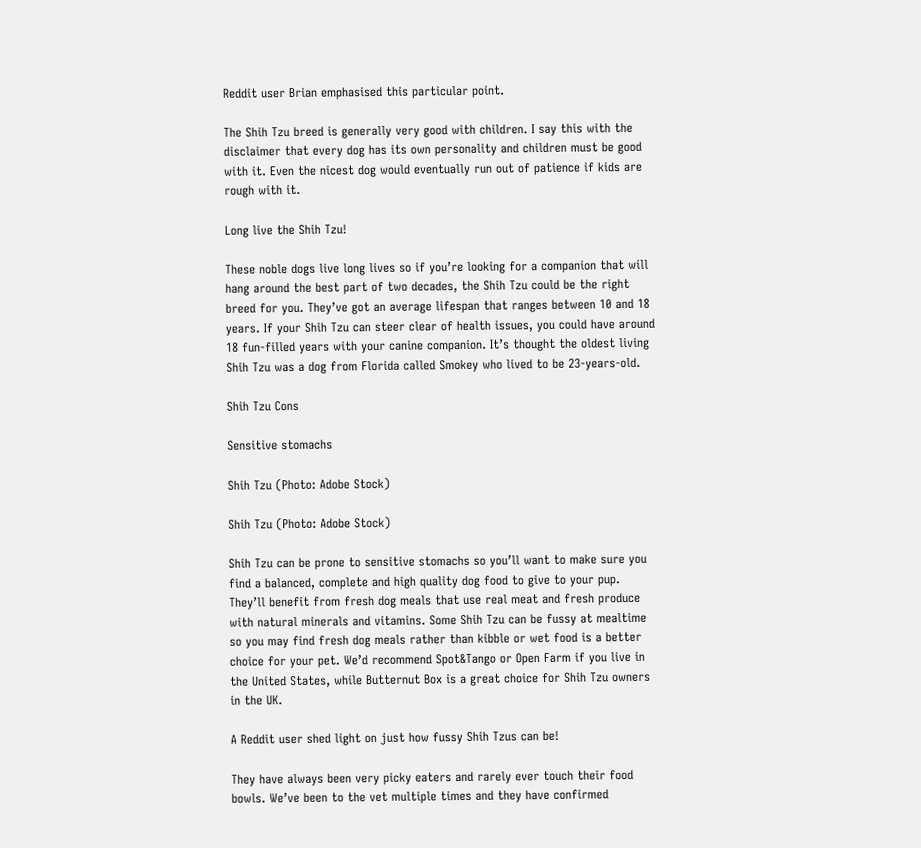Reddit user Brian emphasised this particular point.

The Shih Tzu breed is generally very good with children. I say this with the disclaimer that every dog has its own personality and children must be good with it. Even the nicest dog would eventually run out of patience if kids are rough with it.

Long live the Shih Tzu!

These noble dogs live long lives so if you’re looking for a companion that will hang around the best part of two decades, the Shih Tzu could be the right breed for you. They’ve got an average lifespan that ranges between 10 and 18 years. If your Shih Tzu can steer clear of health issues, you could have around 18 fun-filled years with your canine companion. It’s thought the oldest living Shih Tzu was a dog from Florida called Smokey who lived to be 23-years-old.

Shih Tzu Cons

Sensitive stomachs

Shih Tzu (Photo: Adobe Stock)

Shih Tzu (Photo: Adobe Stock)

Shih Tzu can be prone to sensitive stomachs so you’ll want to make sure you find a balanced, complete and high quality dog food to give to your pup. They’ll benefit from fresh dog meals that use real meat and fresh produce with natural minerals and vitamins. Some Shih Tzu can be fussy at mealtime so you may find fresh dog meals rather than kibble or wet food is a better choice for your pet. We’d recommend Spot&Tango or Open Farm if you live in the United States, while Butternut Box is a great choice for Shih Tzu owners in the UK.

A Reddit user shed light on just how fussy Shih Tzus can be!

They have always been very picky eaters and rarely ever touch their food bowls. We’ve been to the vet multiple times and they have confirmed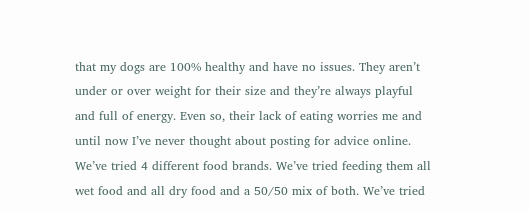that my dogs are 100% healthy and have no issues. They aren’t under or over weight for their size and they’re always playful and full of energy. Even so, their lack of eating worries me and until now I’ve never thought about posting for advice online. We’ve tried 4 different food brands. We’ve tried feeding them all wet food and all dry food and a 50/50 mix of both. We’ve tried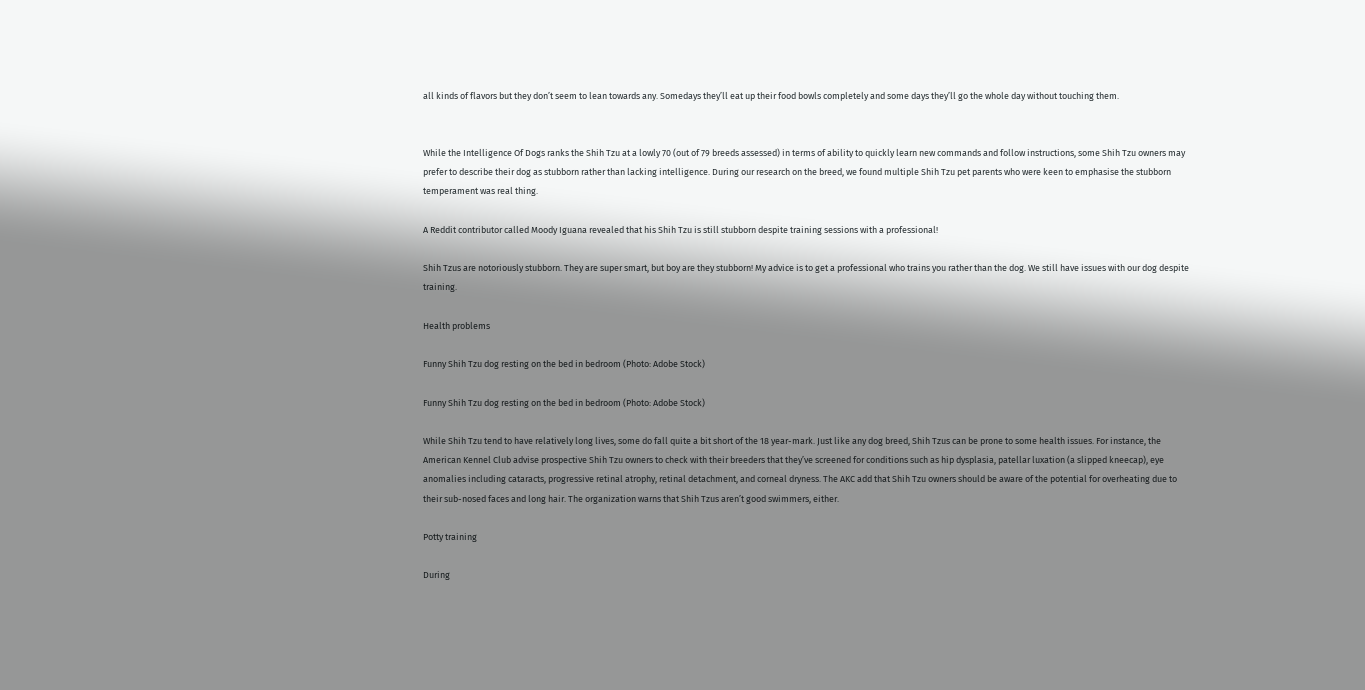all kinds of flavors but they don’t seem to lean towards any. Somedays they’ll eat up their food bowls completely and some days they’ll go the whole day without touching them.


While the Intelligence Of Dogs ranks the Shih Tzu at a lowly 70 (out of 79 breeds assessed) in terms of ability to quickly learn new commands and follow instructions, some Shih Tzu owners may prefer to describe their dog as stubborn rather than lacking intelligence. During our research on the breed, we found multiple Shih Tzu pet parents who were keen to emphasise the stubborn temperament was real thing.

A Reddit contributor called Moody Iguana revealed that his Shih Tzu is still stubborn despite training sessions with a professional!

Shih Tzus are notoriously stubborn. They are super smart, but boy are they stubborn! My advice is to get a professional who trains you rather than the dog. We still have issues with our dog despite training.

Health problems

Funny Shih Tzu dog resting on the bed in bedroom (Photo: Adobe Stock)

Funny Shih Tzu dog resting on the bed in bedroom (Photo: Adobe Stock)

While Shih Tzu tend to have relatively long lives, some do fall quite a bit short of the 18 year-mark. Just like any dog breed, Shih Tzus can be prone to some health issues. For instance, the American Kennel Club advise prospective Shih Tzu owners to check with their breeders that they’ve screened for conditions such as hip dysplasia, patellar luxation (a slipped kneecap), eye anomalies including cataracts, progressive retinal atrophy, retinal detachment, and corneal dryness. The AKC add that Shih Tzu owners should be aware of the potential for overheating due to their sub-nosed faces and long hair. The organization warns that Shih Tzus aren’t good swimmers, either.

Potty training

During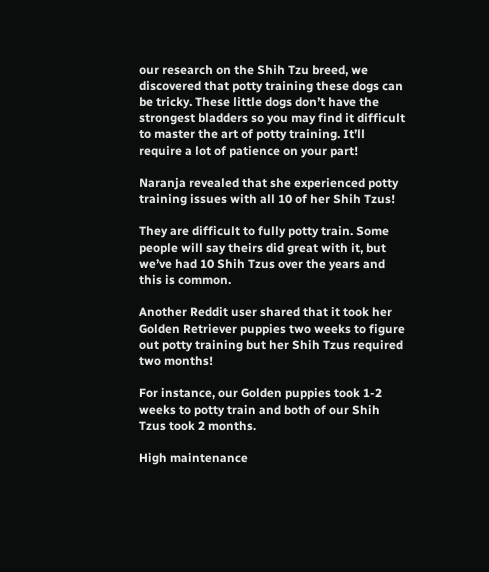our research on the Shih Tzu breed, we discovered that potty training these dogs can be tricky. These little dogs don’t have the strongest bladders so you may find it difficult to master the art of potty training. It’ll require a lot of patience on your part!

Naranja revealed that she experienced potty training issues with all 10 of her Shih Tzus!

They are difficult to fully potty train. Some people will say theirs did great with it, but we’ve had 10 Shih Tzus over the years and this is common.

Another Reddit user shared that it took her Golden Retriever puppies two weeks to figure out potty training but her Shih Tzus required two months!

For instance, our Golden puppies took 1-2 weeks to potty train and both of our Shih Tzus took 2 months.

High maintenance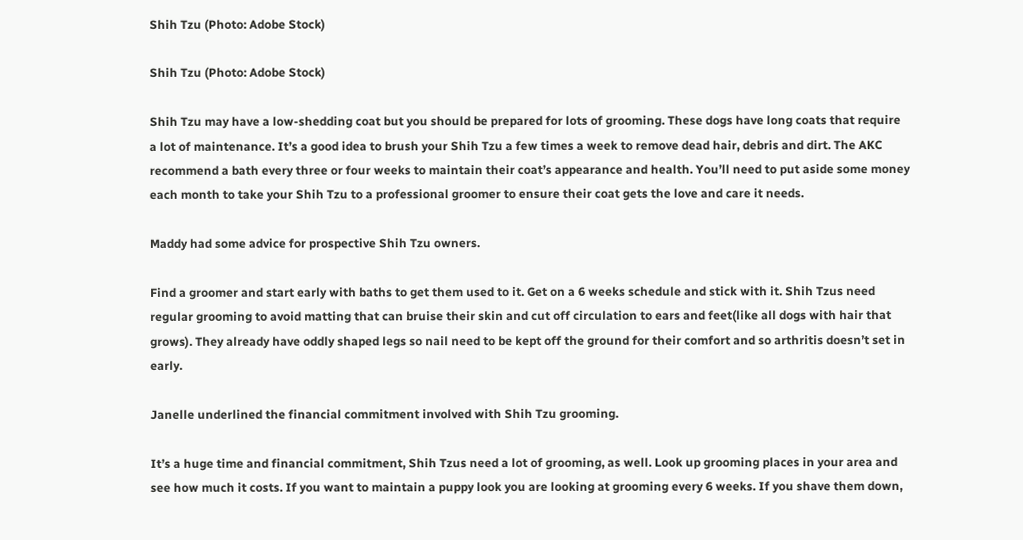Shih Tzu (Photo: Adobe Stock)

Shih Tzu (Photo: Adobe Stock)

Shih Tzu may have a low-shedding coat but you should be prepared for lots of grooming. These dogs have long coats that require a lot of maintenance. It’s a good idea to brush your Shih Tzu a few times a week to remove dead hair, debris and dirt. The AKC recommend a bath every three or four weeks to maintain their coat’s appearance and health. You’ll need to put aside some money each month to take your Shih Tzu to a professional groomer to ensure their coat gets the love and care it needs.

Maddy had some advice for prospective Shih Tzu owners.

Find a groomer and start early with baths to get them used to it. Get on a 6 weeks schedule and stick with it. Shih Tzus need regular grooming to avoid matting that can bruise their skin and cut off circulation to ears and feet(like all dogs with hair that grows). They already have oddly shaped legs so nail need to be kept off the ground for their comfort and so arthritis doesn’t set in early.

Janelle underlined the financial commitment involved with Shih Tzu grooming.

It’s a huge time and financial commitment, Shih Tzus need a lot of grooming, as well. Look up grooming places in your area and see how much it costs. If you want to maintain a puppy look you are looking at grooming every 6 weeks. If you shave them down,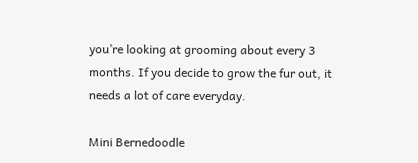you’re looking at grooming about every 3 months. If you decide to grow the fur out, it needs a lot of care everyday.

Mini Bernedoodle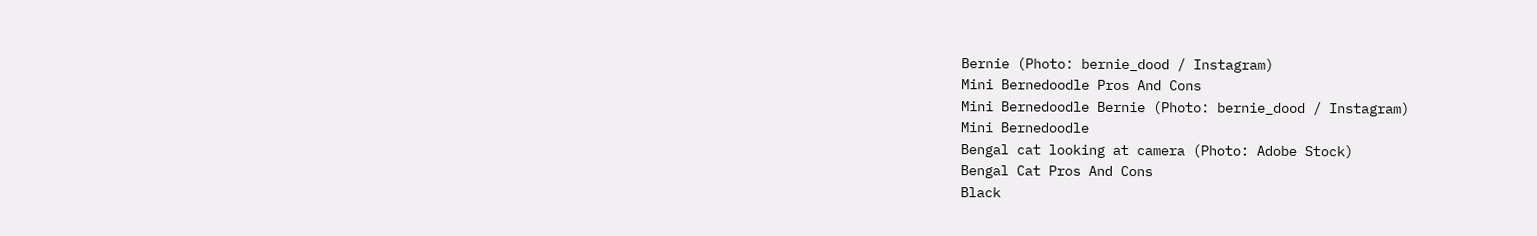Bernie (Photo: bernie_dood / Instagram)
Mini Bernedoodle Pros And Cons
Mini Bernedoodle Bernie (Photo: bernie_dood / Instagram)
Mini Bernedoodle
Bengal cat looking at camera (Photo: Adobe Stock)
Bengal Cat Pros And Cons
Black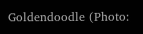Goldendoodle (Photo: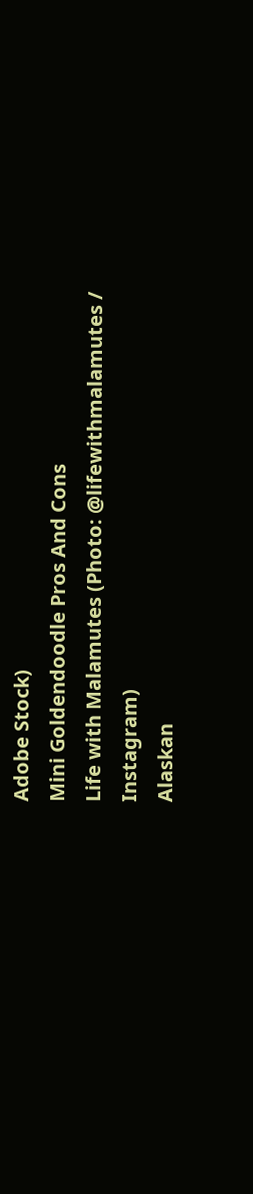Adobe Stock)
Mini Goldendoodle Pros And Cons
Life with Malamutes (Photo: @lifewithmalamutes / Instagram)
Alaskan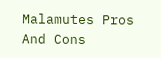Malamutes Pros And Cons